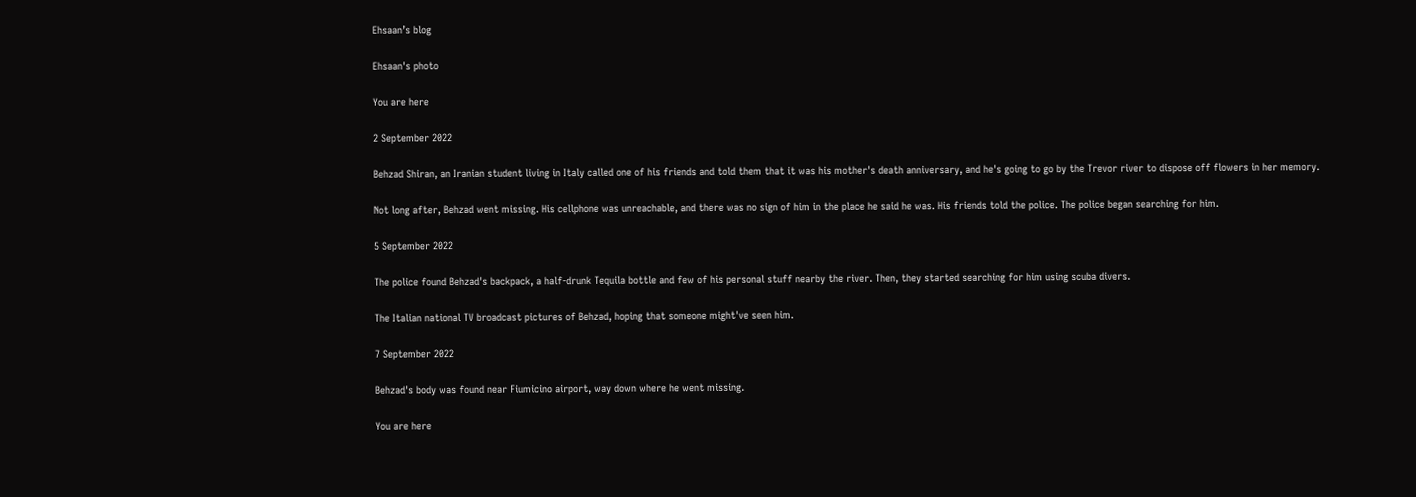Ehsaan’s blog

Ehsaan's photo

You are here

2 September 2022

Behzad Shiran, an Iranian student living in Italy called one of his friends and told them that it was his mother's death anniversary, and he's going to go by the Trevor river to dispose off flowers in her memory.

Not long after, Behzad went missing. His cellphone was unreachable, and there was no sign of him in the place he said he was. His friends told the police. The police began searching for him.

5 September 2022

The police found Behzad's backpack, a half-drunk Tequila bottle and few of his personal stuff nearby the river. Then, they started searching for him using scuba divers.

The Italian national TV broadcast pictures of Behzad, hoping that someone might've seen him.

7 September 2022

Behzad's body was found near Fiumicino airport, way down where he went missing.

You are here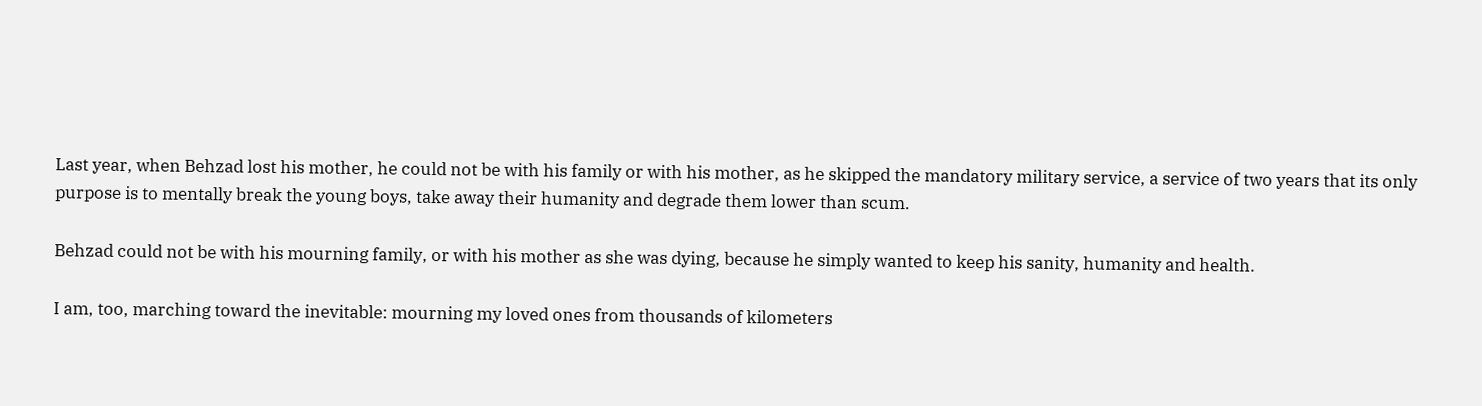Last year, when Behzad lost his mother, he could not be with his family or with his mother, as he skipped the mandatory military service, a service of two years that its only purpose is to mentally break the young boys, take away their humanity and degrade them lower than scum.

Behzad could not be with his mourning family, or with his mother as she was dying, because he simply wanted to keep his sanity, humanity and health.

I am, too, marching toward the inevitable: mourning my loved ones from thousands of kilometers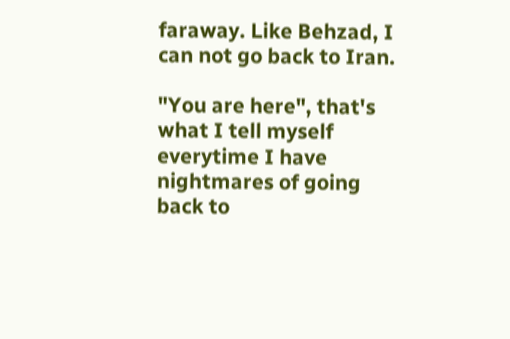faraway. Like Behzad, I can not go back to Iran.

"You are here", that's what I tell myself everytime I have nightmares of going back to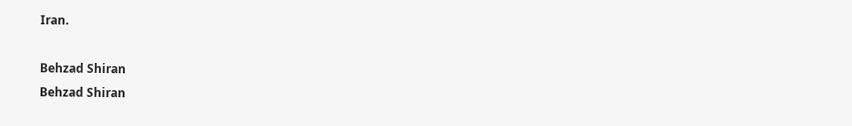Iran.

Behzad Shiran
Behzad Shiran